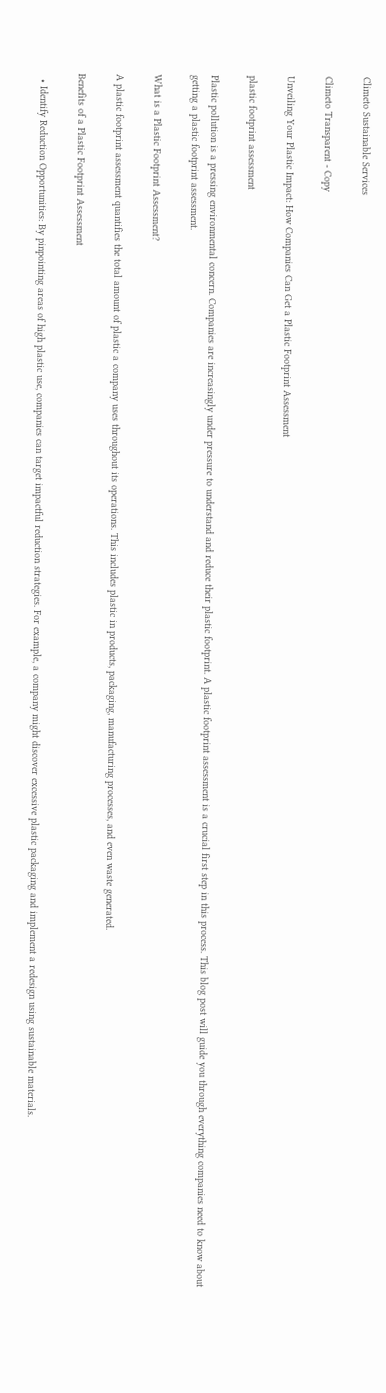Climeto Sustainable Services

Climeto Transparent - Copy

Unveiling Your Plastic Impact: How Companies Can Get a Plastic Footprint Assessment

plastic footprint assessment

Plastic pollution is a pressing environmental concern. Companies are increasingly under pressure to understand and reduce their plastic footprint. A plastic footprint assessment is a crucial first step in this process. This blog post will guide you through everything companies need to know about getting a plastic footprint assessment.

What is a Plastic Footprint Assessment?

A plastic footprint assessment quantifies the total amount of plastic a company uses throughout its operations. This includes plastic in products, packaging, manufacturing processes, and even waste generated.

Benefits of a Plastic Footprint Assessment

  • Identify Reduction Opportunities: By pinpointing areas of high plastic use, companies can target impactful reduction strategies. For example, a company might discover excessive plastic packaging and implement a redesign using sustainable materials.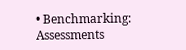• Benchmarking: Assessments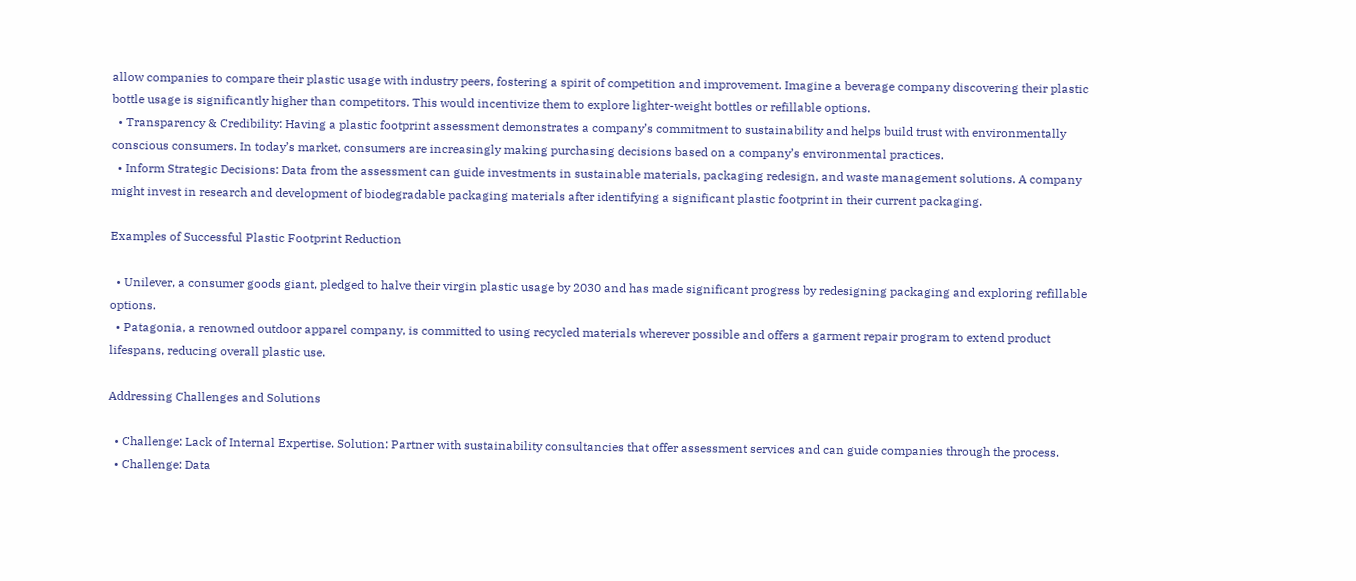allow companies to compare their plastic usage with industry peers, fostering a spirit of competition and improvement. Imagine a beverage company discovering their plastic bottle usage is significantly higher than competitors. This would incentivize them to explore lighter-weight bottles or refillable options.
  • Transparency & Credibility: Having a plastic footprint assessment demonstrates a company’s commitment to sustainability and helps build trust with environmentally conscious consumers. In today’s market, consumers are increasingly making purchasing decisions based on a company’s environmental practices.
  • Inform Strategic Decisions: Data from the assessment can guide investments in sustainable materials, packaging redesign, and waste management solutions. A company might invest in research and development of biodegradable packaging materials after identifying a significant plastic footprint in their current packaging.

Examples of Successful Plastic Footprint Reduction

  • Unilever, a consumer goods giant, pledged to halve their virgin plastic usage by 2030 and has made significant progress by redesigning packaging and exploring refillable options.
  • Patagonia, a renowned outdoor apparel company, is committed to using recycled materials wherever possible and offers a garment repair program to extend product lifespans, reducing overall plastic use.

Addressing Challenges and Solutions

  • Challenge: Lack of Internal Expertise. Solution: Partner with sustainability consultancies that offer assessment services and can guide companies through the process.
  • Challenge: Data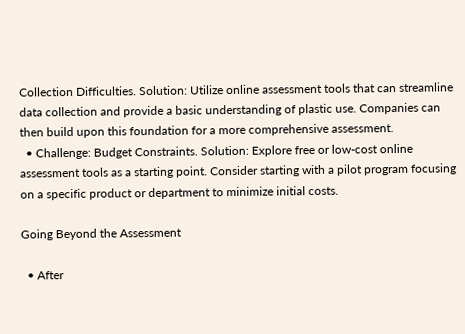Collection Difficulties. Solution: Utilize online assessment tools that can streamline data collection and provide a basic understanding of plastic use. Companies can then build upon this foundation for a more comprehensive assessment.
  • Challenge: Budget Constraints. Solution: Explore free or low-cost online assessment tools as a starting point. Consider starting with a pilot program focusing on a specific product or department to minimize initial costs.

Going Beyond the Assessment

  • After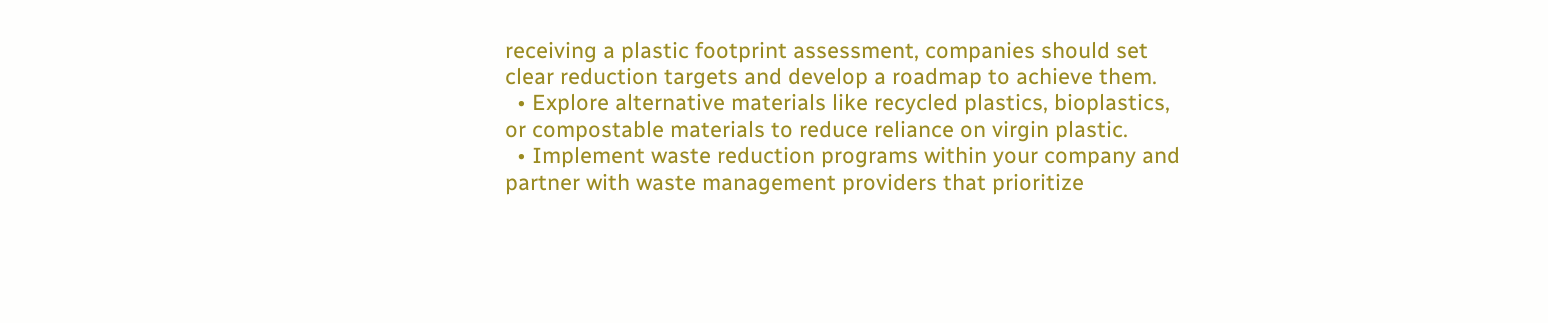receiving a plastic footprint assessment, companies should set clear reduction targets and develop a roadmap to achieve them.
  • Explore alternative materials like recycled plastics, bioplastics, or compostable materials to reduce reliance on virgin plastic.
  • Implement waste reduction programs within your company and partner with waste management providers that prioritize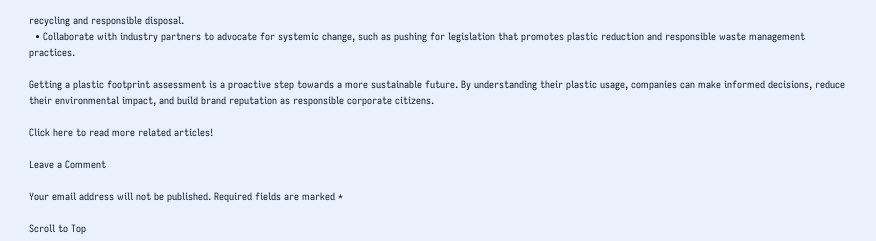recycling and responsible disposal.
  • Collaborate with industry partners to advocate for systemic change, such as pushing for legislation that promotes plastic reduction and responsible waste management practices.

Getting a plastic footprint assessment is a proactive step towards a more sustainable future. By understanding their plastic usage, companies can make informed decisions, reduce their environmental impact, and build brand reputation as responsible corporate citizens.

Click here to read more related articles!

Leave a Comment

Your email address will not be published. Required fields are marked *

Scroll to Top